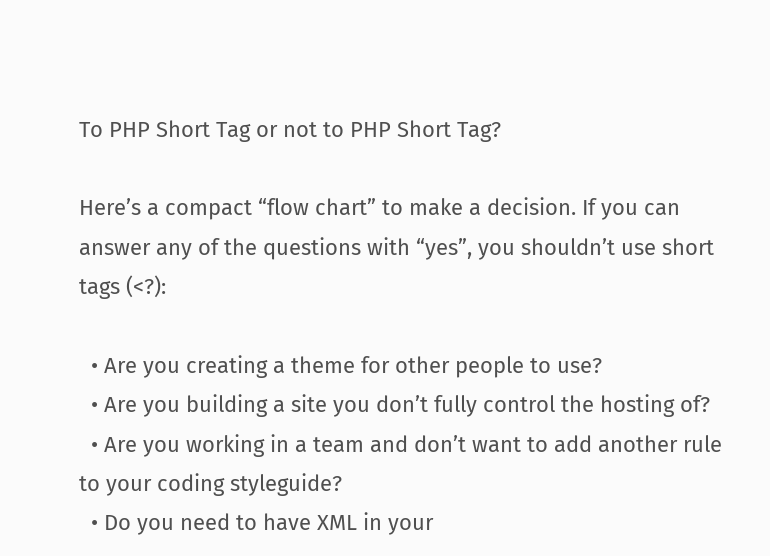To PHP Short Tag or not to PHP Short Tag?

Here’s a compact “flow chart” to make a decision. If you can answer any of the questions with “yes”, you shouldn’t use short tags (<?):

  • Are you creating a theme for other people to use?
  • Are you building a site you don’t fully control the hosting of?
  • Are you working in a team and don’t want to add another rule to your coding styleguide?
  • Do you need to have XML in your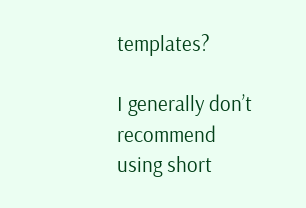templates?

I generally don’t recommend using short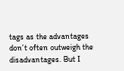tags as the advantages don’t often outweigh the disadvantages. But I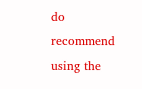do recommend using the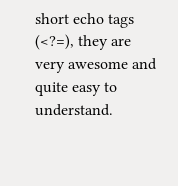short echo tags (<?=), they are very awesome and quite easy to understand.